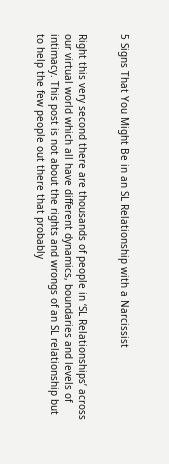5 Signs That You Might Be in an SL Relationship with a Narcissist


Right this very second there are thousands of people in ‘SL Relationships’ across our virtual world which all have different dynamics, boundaries and levels of intimacy. This post is not about the rights and wrongs of an SL relationship but to help the few people out there that probably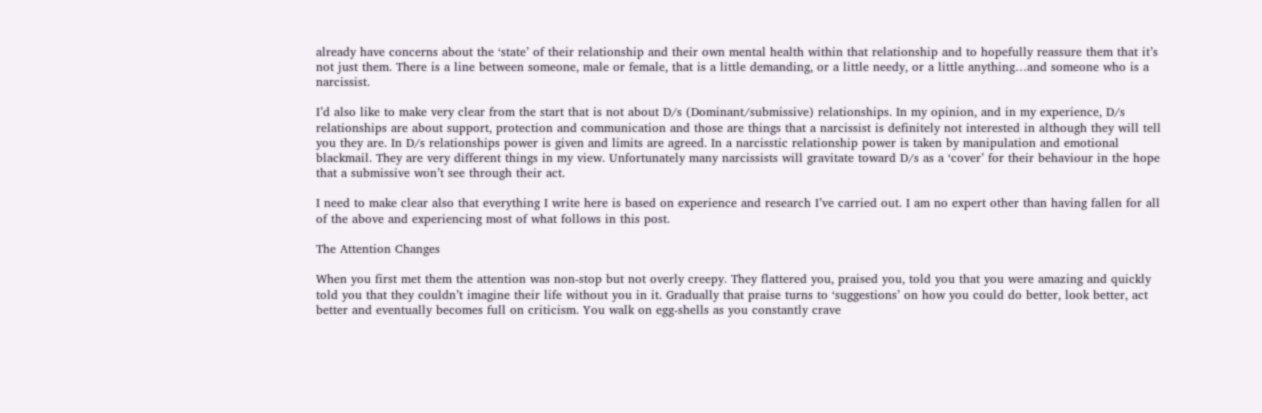already have concerns about the ‘state’ of their relationship and their own mental health within that relationship and to hopefully reassure them that it’s not just them. There is a line between someone, male or female, that is a little demanding, or a little needy, or a little anything…and someone who is a narcissist.

I’d also like to make very clear from the start that is not about D/s (Dominant/submissive) relationships. In my opinion, and in my experience, D/s relationships are about support, protection and communication and those are things that a narcissist is definitely not interested in although they will tell you they are. In D/s relationships power is given and limits are agreed. In a narcisstic relationship power is taken by manipulation and emotional blackmail. They are very different things in my view. Unfortunately many narcissists will gravitate toward D/s as a ‘cover’ for their behaviour in the hope that a submissive won’t see through their act.

I need to make clear also that everything I write here is based on experience and research I’ve carried out. I am no expert other than having fallen for all of the above and experiencing most of what follows in this post.

The Attention Changes

When you first met them the attention was non-stop but not overly creepy. They flattered you, praised you, told you that you were amazing and quickly told you that they couldn’t imagine their life without you in it. Gradually that praise turns to ‘suggestions’ on how you could do better, look better, act better and eventually becomes full on criticism. You walk on egg-shells as you constantly crave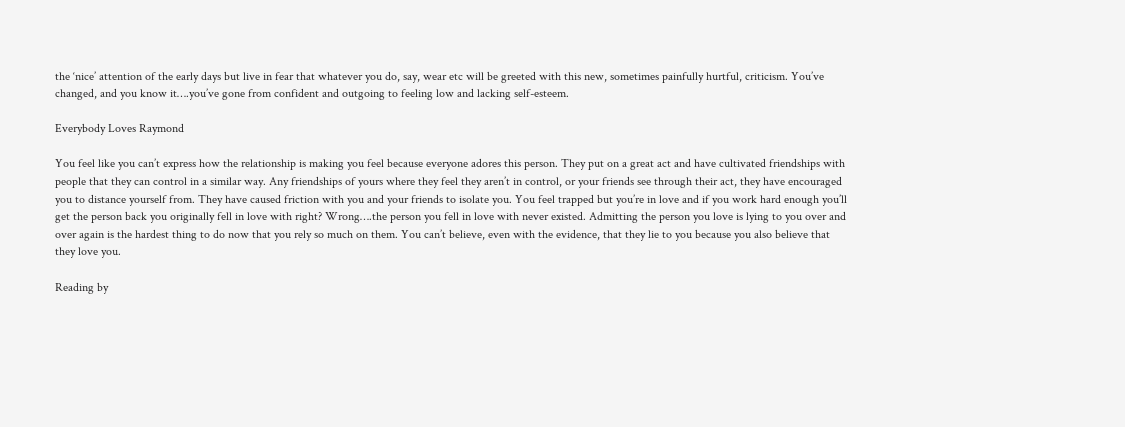the ‘nice’ attention of the early days but live in fear that whatever you do, say, wear etc will be greeted with this new, sometimes painfully hurtful, criticism. You’ve changed, and you know it….you’ve gone from confident and outgoing to feeling low and lacking self-esteem.

Everybody Loves Raymond

You feel like you can’t express how the relationship is making you feel because everyone adores this person. They put on a great act and have cultivated friendships with people that they can control in a similar way. Any friendships of yours where they feel they aren’t in control, or your friends see through their act, they have encouraged you to distance yourself from. They have caused friction with you and your friends to isolate you. You feel trapped but you’re in love and if you work hard enough you’ll get the person back you originally fell in love with right? Wrong….the person you fell in love with never existed. Admitting the person you love is lying to you over and  over again is the hardest thing to do now that you rely so much on them. You can’t believe, even with the evidence, that they lie to you because you also believe that they love you.

Reading by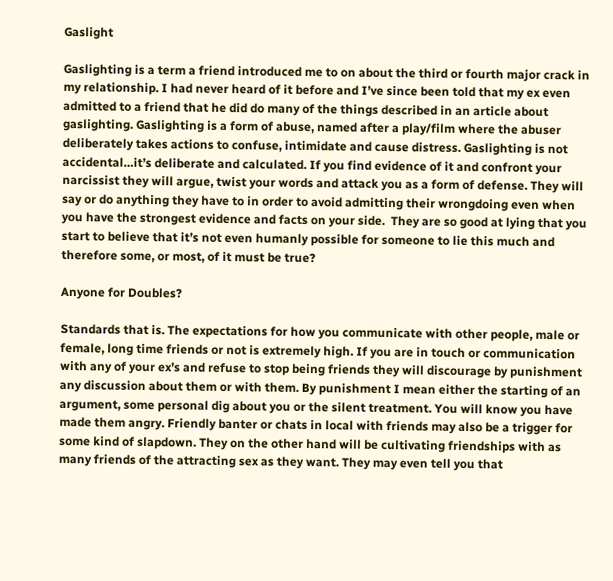Gaslight

Gaslighting is a term a friend introduced me to on about the third or fourth major crack in my relationship. I had never heard of it before and I’ve since been told that my ex even admitted to a friend that he did do many of the things described in an article about gaslighting. Gaslighting is a form of abuse, named after a play/film where the abuser deliberately takes actions to confuse, intimidate and cause distress. Gaslighting is not accidental…it’s deliberate and calculated. If you find evidence of it and confront your narcissist they will argue, twist your words and attack you as a form of defense. They will say or do anything they have to in order to avoid admitting their wrongdoing even when you have the strongest evidence and facts on your side.  They are so good at lying that you start to believe that it’s not even humanly possible for someone to lie this much and therefore some, or most, of it must be true?

Anyone for Doubles?

Standards that is. The expectations for how you communicate with other people, male or female, long time friends or not is extremely high. If you are in touch or communication with any of your ex’s and refuse to stop being friends they will discourage by punishment any discussion about them or with them. By punishment I mean either the starting of an argument, some personal dig about you or the silent treatment. You will know you have made them angry. Friendly banter or chats in local with friends may also be a trigger for some kind of slapdown. They on the other hand will be cultivating friendships with as many friends of the attracting sex as they want. They may even tell you that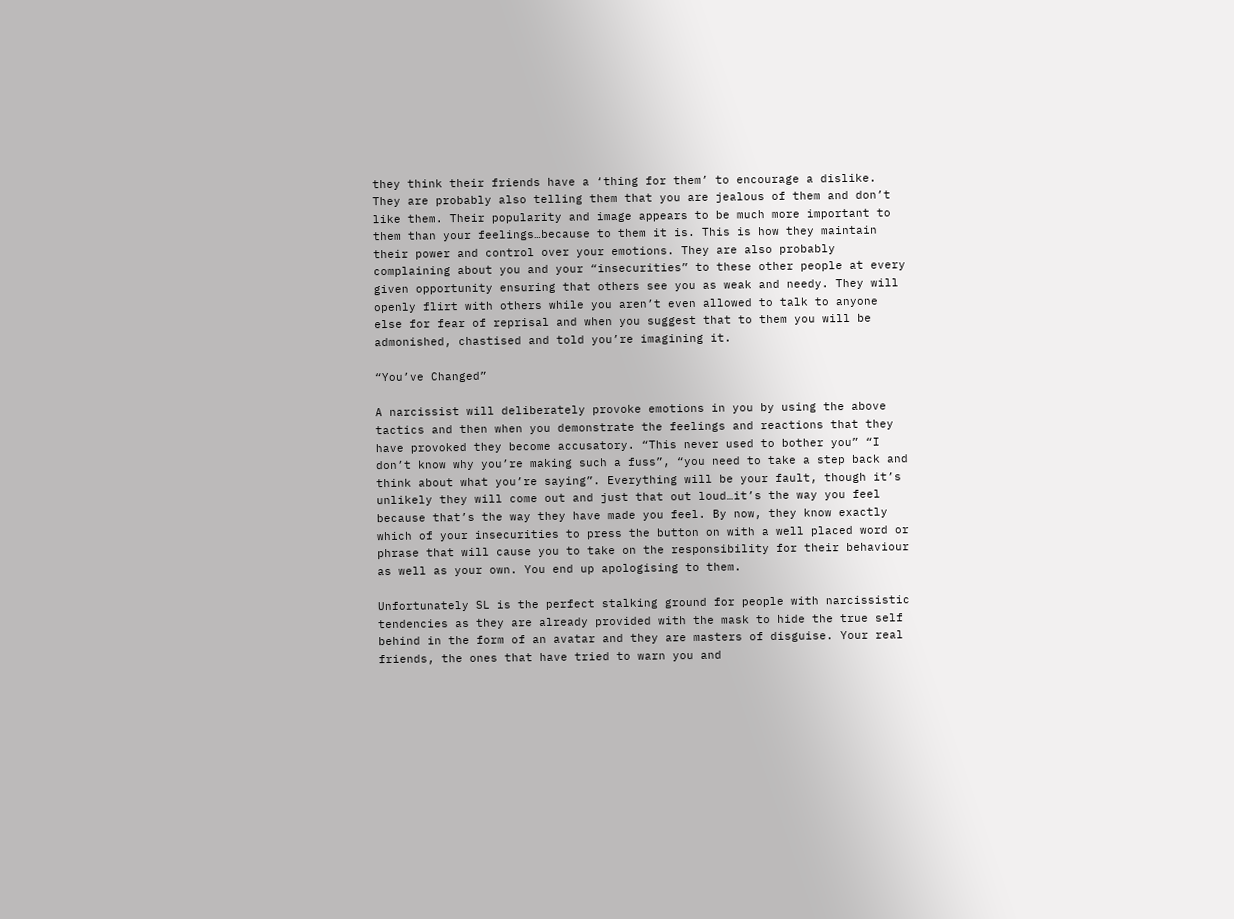they think their friends have a ‘thing for them’ to encourage a dislike. They are probably also telling them that you are jealous of them and don’t like them. Their popularity and image appears to be much more important to them than your feelings…because to them it is. This is how they maintain their power and control over your emotions. They are also probably complaining about you and your “insecurities” to these other people at every given opportunity ensuring that others see you as weak and needy. They will openly flirt with others while you aren’t even allowed to talk to anyone  else for fear of reprisal and when you suggest that to them you will be admonished, chastised and told you’re imagining it.

“You’ve Changed”

A narcissist will deliberately provoke emotions in you by using the above tactics and then when you demonstrate the feelings and reactions that they have provoked they become accusatory. “This never used to bother you” “I don’t know why you’re making such a fuss”, “you need to take a step back and think about what you’re saying”. Everything will be your fault, though it’s unlikely they will come out and just that out loud…it’s the way you feel because that’s the way they have made you feel. By now, they know exactly which of your insecurities to press the button on with a well placed word or phrase that will cause you to take on the responsibility for their behaviour as well as your own. You end up apologising to them.

Unfortunately SL is the perfect stalking ground for people with narcissistic tendencies as they are already provided with the mask to hide the true self behind in the form of an avatar and they are masters of disguise. Your real friends, the ones that have tried to warn you and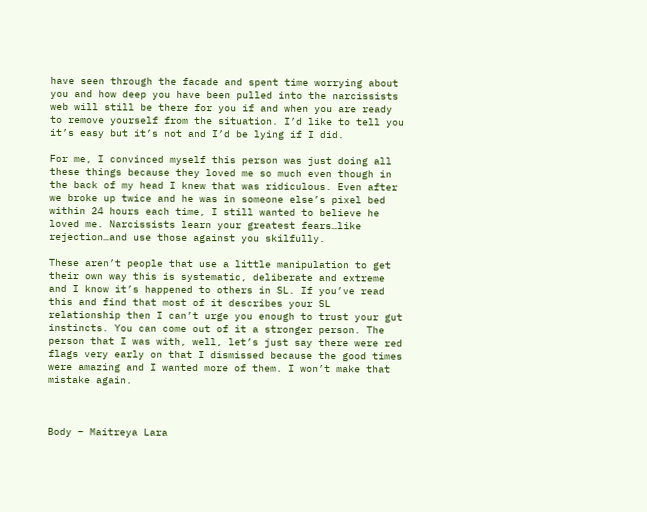have seen through the facade and spent time worrying about you and how deep you have been pulled into the narcissists web will still be there for you if and when you are ready to remove yourself from the situation. I’d like to tell you it’s easy but it’s not and I’d be lying if I did.

For me, I convinced myself this person was just doing all these things because they loved me so much even though in the back of my head I knew that was ridiculous. Even after we broke up twice and he was in someone else’s pixel bed within 24 hours each time, I still wanted to believe he loved me. Narcissists learn your greatest fears…like rejection…and use those against you skilfully.

These aren’t people that use a little manipulation to get their own way this is systematic, deliberate and extreme and I know it’s happened to others in SL. If you’ve read this and find that most of it describes your SL relationship then I can’t urge you enough to trust your gut instincts. You can come out of it a stronger person. The person that I was with, well, let’s just say there were red flags very early on that I dismissed because the good times were amazing and I wanted more of them. I won’t make that mistake again.



Body – Maitreya Lara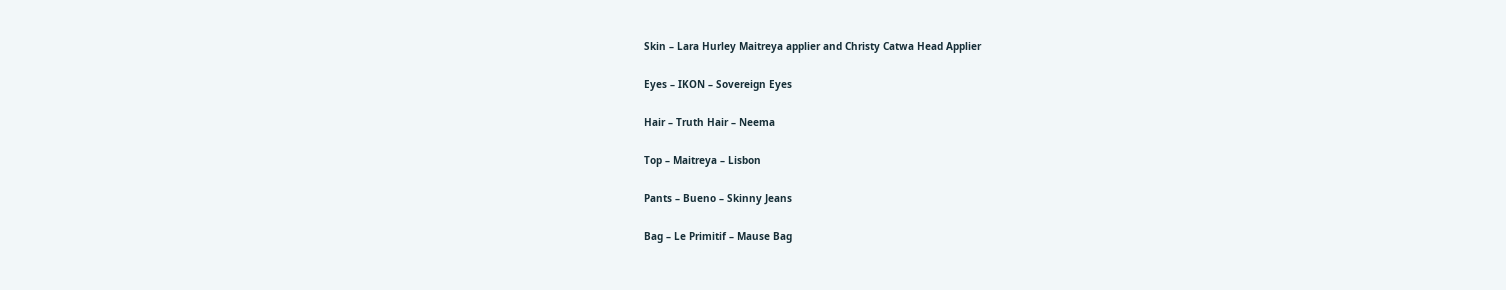Skin – Lara Hurley Maitreya applier and Christy Catwa Head Applier

Eyes – IKON – Sovereign Eyes

Hair – Truth Hair – Neema

Top – Maitreya – Lisbon

Pants – Bueno – Skinny Jeans

Bag – Le Primitif – Mause Bag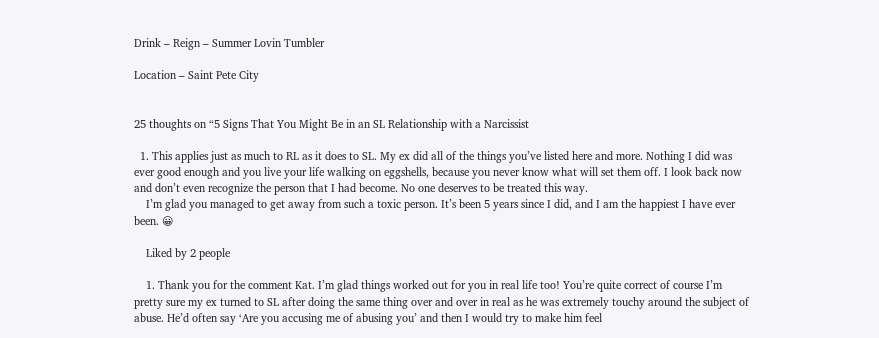Drink – Reign – Summer Lovin Tumbler

Location – Saint Pete City


25 thoughts on “5 Signs That You Might Be in an SL Relationship with a Narcissist

  1. This applies just as much to RL as it does to SL. My ex did all of the things you’ve listed here and more. Nothing I did was ever good enough and you live your life walking on eggshells, because you never know what will set them off. I look back now and don’t even recognize the person that I had become. No one deserves to be treated this way.
    I’m glad you managed to get away from such a toxic person. It’s been 5 years since I did, and I am the happiest I have ever been. 😀

    Liked by 2 people

    1. Thank you for the comment Kat. I’m glad things worked out for you in real life too! You’re quite correct of course I’m pretty sure my ex turned to SL after doing the same thing over and over in real as he was extremely touchy around the subject of abuse. He’d often say ‘Are you accusing me of abusing you’ and then I would try to make him feel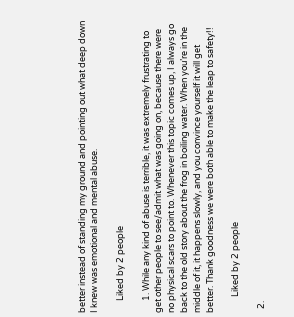better instead of standing my ground and pointing out what deep down I knew was emotional and mental abuse.

      Liked by 2 people

      1. While any kind of abuse is terrible, it was extremely frustrating to get other people to see/admit what was going on, because there were no physical scars to point to. Whenever this topic comes up, I always go back to the old story about the frog in boiling water. When you’re in the middle of it, it happens slowly, and you convince yourself it will get better. Thank goodness we were both able to make the leap to safety!!

        Liked by 2 people

  2.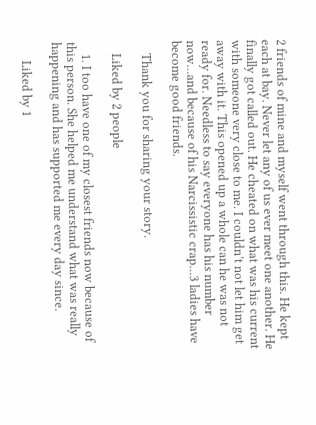2 friends of mine and myself went through this. He kept each at bay. Never let any of us ever meet one another. He finally got called out. He cheated on what was his current with someone very close to me. I couldn’t not let him get away with it. This opened up a whole can he was not ready for. Needless to say everyone has his number now…and because of his Narcissistic crap…3 ladies have become good friends.

    Thank you for sharing your story.

    Liked by 2 people

    1. I too have one of my closest friends now because of this person. She helped me understand what was really happening and has supported me every day since.

      Liked by 1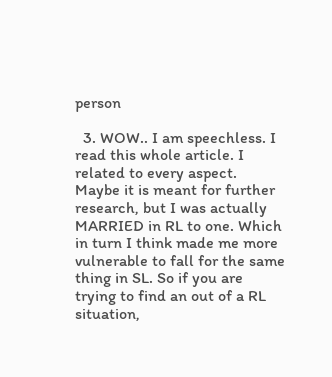person

  3. WOW.. I am speechless. I read this whole article. I related to every aspect. Maybe it is meant for further research, but I was actually MARRIED in RL to one. Which in turn I think made me more vulnerable to fall for the same thing in SL. So if you are trying to find an out of a RL situation,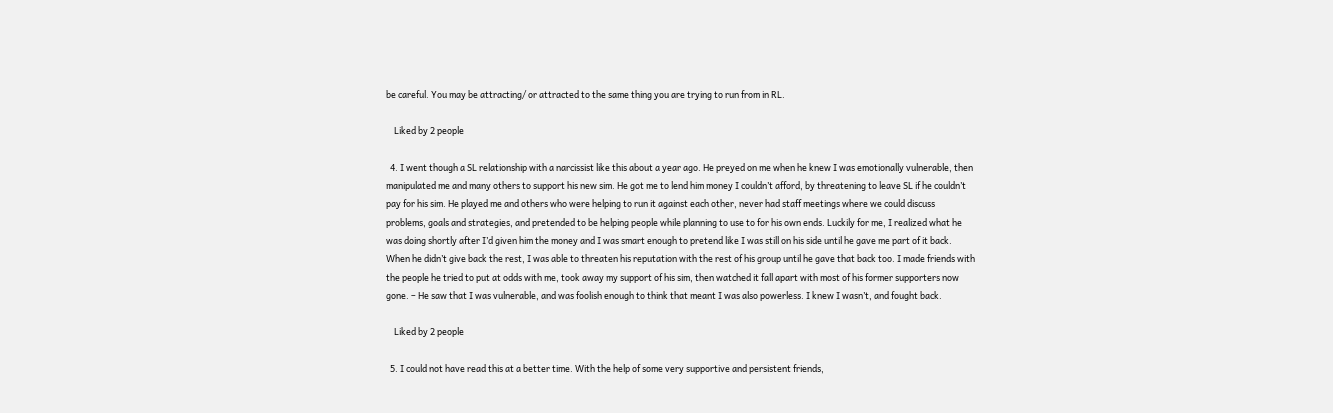be careful. You may be attracting/ or attracted to the same thing you are trying to run from in RL.

    Liked by 2 people

  4. I went though a SL relationship with a narcissist like this about a year ago. He preyed on me when he knew I was emotionally vulnerable, then manipulated me and many others to support his new sim. He got me to lend him money I couldn’t afford, by threatening to leave SL if he couldn’t pay for his sim. He played me and others who were helping to run it against each other, never had staff meetings where we could discuss problems, goals and strategies, and pretended to be helping people while planning to use to for his own ends. Luckily for me, I realized what he was doing shortly after I’d given him the money and I was smart enough to pretend like I was still on his side until he gave me part of it back. When he didn’t give back the rest, I was able to threaten his reputation with the rest of his group until he gave that back too. I made friends with the people he tried to put at odds with me, took away my support of his sim, then watched it fall apart with most of his former supporters now gone. – He saw that I was vulnerable, and was foolish enough to think that meant I was also powerless. I knew I wasn’t, and fought back.

    Liked by 2 people

  5. I could not have read this at a better time. With the help of some very supportive and persistent friends,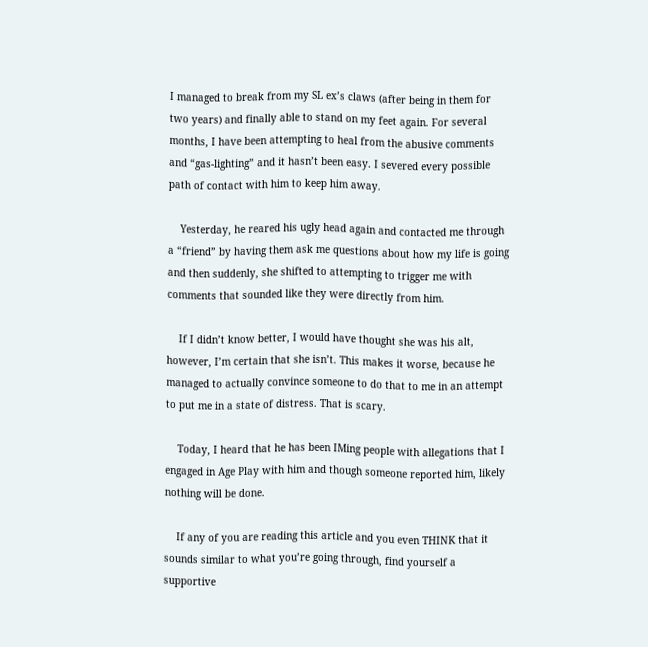I managed to break from my SL ex’s claws (after being in them for two years) and finally able to stand on my feet again. For several months, I have been attempting to heal from the abusive comments and “gas-lighting” and it hasn’t been easy. I severed every possible path of contact with him to keep him away.

    Yesterday, he reared his ugly head again and contacted me through a “friend” by having them ask me questions about how my life is going and then suddenly, she shifted to attempting to trigger me with comments that sounded like they were directly from him.

    If I didn’t know better, I would have thought she was his alt, however, I’m certain that she isn’t. This makes it worse, because he managed to actually convince someone to do that to me in an attempt to put me in a state of distress. That is scary.

    Today, I heard that he has been IMing people with allegations that I engaged in Age Play with him and though someone reported him, likely nothing will be done.

    If any of you are reading this article and you even THINK that it sounds similar to what you’re going through, find yourself a supportive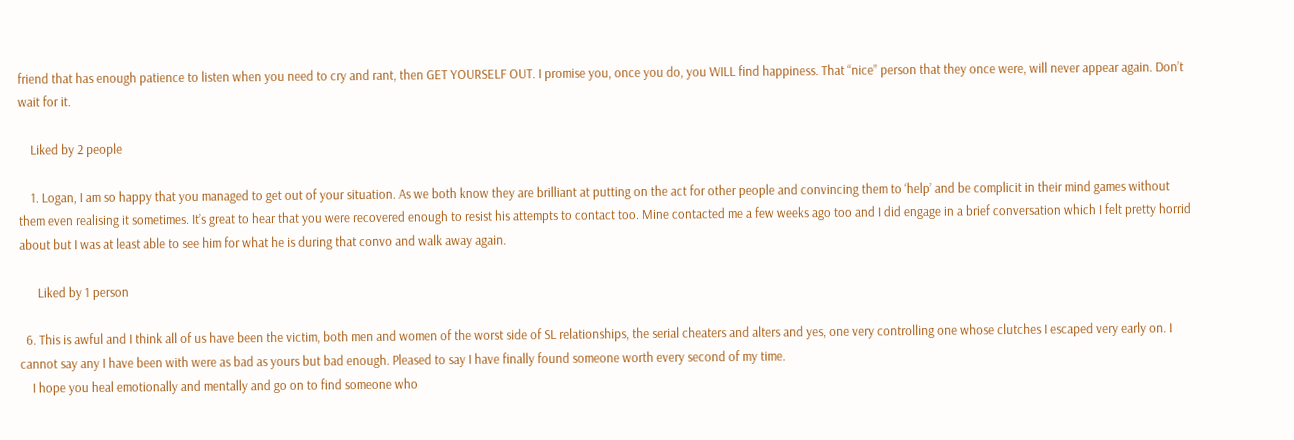friend that has enough patience to listen when you need to cry and rant, then GET YOURSELF OUT. I promise you, once you do, you WILL find happiness. That “nice” person that they once were, will never appear again. Don’t wait for it.

    Liked by 2 people

    1. Logan, I am so happy that you managed to get out of your situation. As we both know they are brilliant at putting on the act for other people and convincing them to ‘help’ and be complicit in their mind games without them even realising it sometimes. It’s great to hear that you were recovered enough to resist his attempts to contact too. Mine contacted me a few weeks ago too and I did engage in a brief conversation which I felt pretty horrid about but I was at least able to see him for what he is during that convo and walk away again.

      Liked by 1 person

  6. This is awful and I think all of us have been the victim, both men and women of the worst side of SL relationships, the serial cheaters and alters and yes, one very controlling one whose clutches I escaped very early on. I cannot say any I have been with were as bad as yours but bad enough. Pleased to say I have finally found someone worth every second of my time.
    I hope you heal emotionally and mentally and go on to find someone who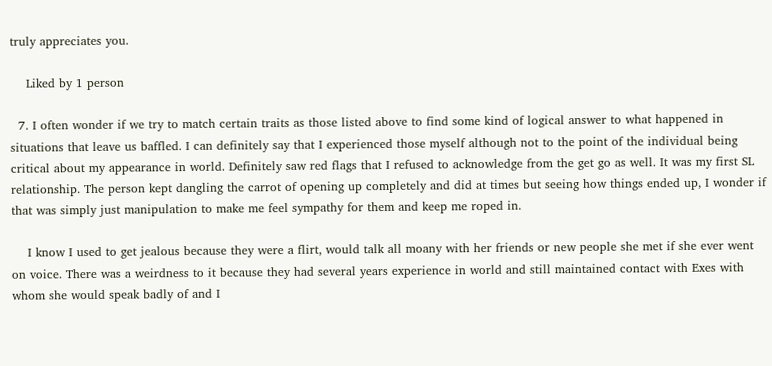truly appreciates you.

    Liked by 1 person

  7. I often wonder if we try to match certain traits as those listed above to find some kind of logical answer to what happened in situations that leave us baffled. I can definitely say that I experienced those myself although not to the point of the individual being critical about my appearance in world. Definitely saw red flags that I refused to acknowledge from the get go as well. It was my first SL relationship. The person kept dangling the carrot of opening up completely and did at times but seeing how things ended up, I wonder if that was simply just manipulation to make me feel sympathy for them and keep me roped in.

    I know I used to get jealous because they were a flirt, would talk all moany with her friends or new people she met if she ever went on voice. There was a weirdness to it because they had several years experience in world and still maintained contact with Exes with whom she would speak badly of and I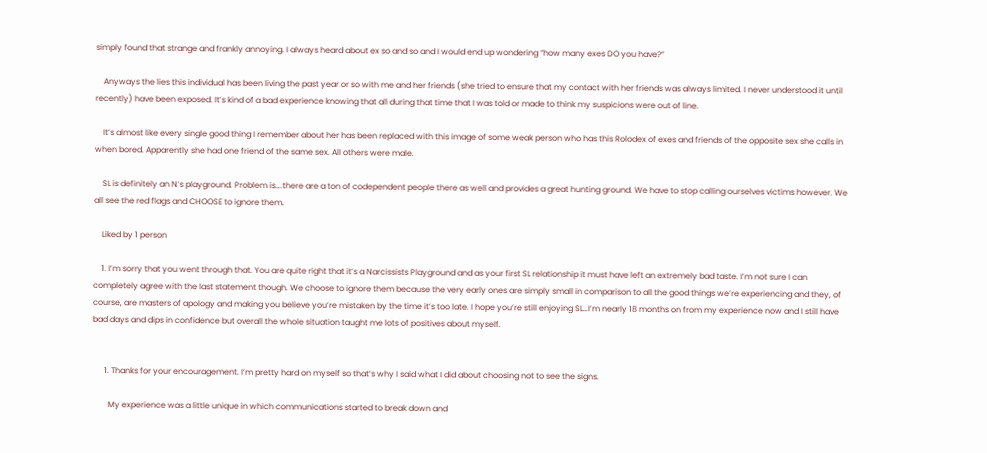simply found that strange and frankly annoying. I always heard about ex so and so and I would end up wondering “how many exes DO you have?”

    Anyways the lies this individual has been living the past year or so with me and her friends (she tried to ensure that my contact with her friends was always limited. I never understood it until recently) have been exposed. It’s kind of a bad experience knowing that all during that time that I was told or made to think my suspicions were out of line.

    It’s almost like every single good thing I remember about her has been replaced with this image of some weak person who has this Rolodex of exes and friends of the opposite sex she calls in when bored. Apparently she had one friend of the same sex. All others were male.

    SL is definitely an N’s playground. Problem is….there are a ton of codependent people there as well and provides a great hunting ground. We have to stop calling ourselves victims however. We all see the red flags and CHOOSE to ignore them.

    Liked by 1 person

    1. I’m sorry that you went through that. You are quite right that it’s a Narcissists Playground and as your first SL relationship it must have left an extremely bad taste. I’m not sure I can completely agree with the last statement though. We choose to ignore them because the very early ones are simply small in comparison to all the good things we’re experiencing and they, of course, are masters of apology and making you believe you’re mistaken by the time it’s too late. I hope you’re still enjoying SL…I’m nearly 18 months on from my experience now and I still have bad days and dips in confidence but overall the whole situation taught me lots of positives about myself.


      1. Thanks for your encouragement. I’m pretty hard on myself so that’s why I said what I did about choosing not to see the signs.

        My experience was a little unique in which communications started to break down and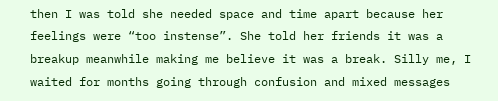then I was told she needed space and time apart because her feelings were “too instense”. She told her friends it was a breakup meanwhile making me believe it was a break. Silly me, I waited for months going through confusion and mixed messages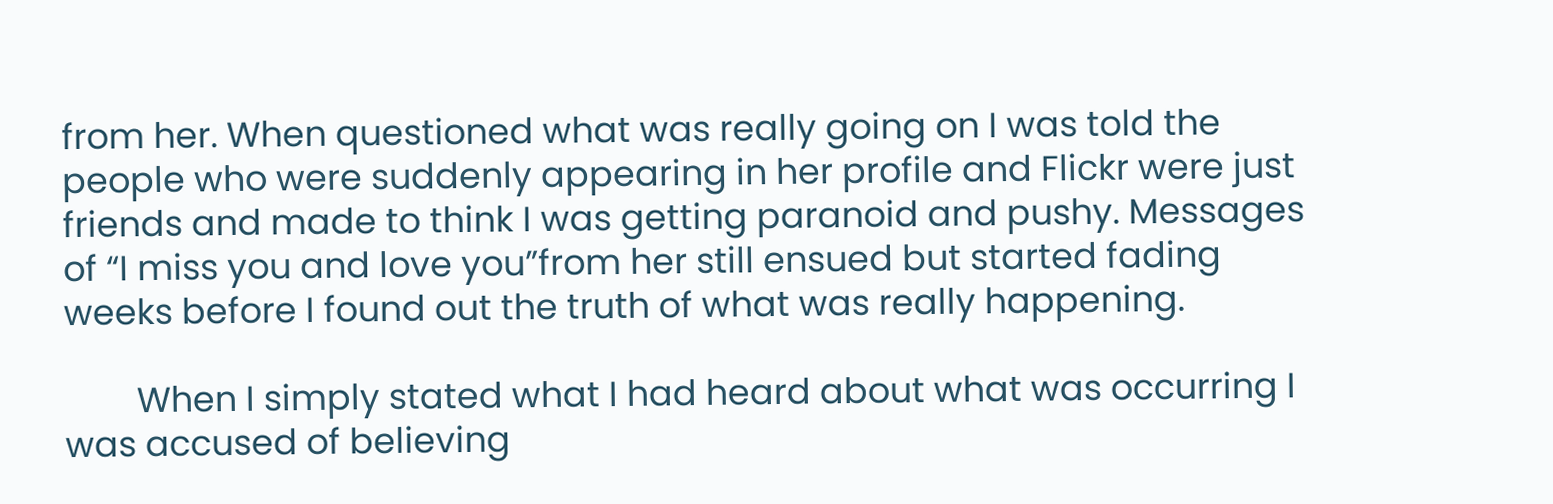from her. When questioned what was really going on I was told the people who were suddenly appearing in her profile and Flickr were just friends and made to think I was getting paranoid and pushy. Messages of “I miss you and love you”from her still ensued but started fading weeks before I found out the truth of what was really happening.

        When I simply stated what I had heard about what was occurring I was accused of believing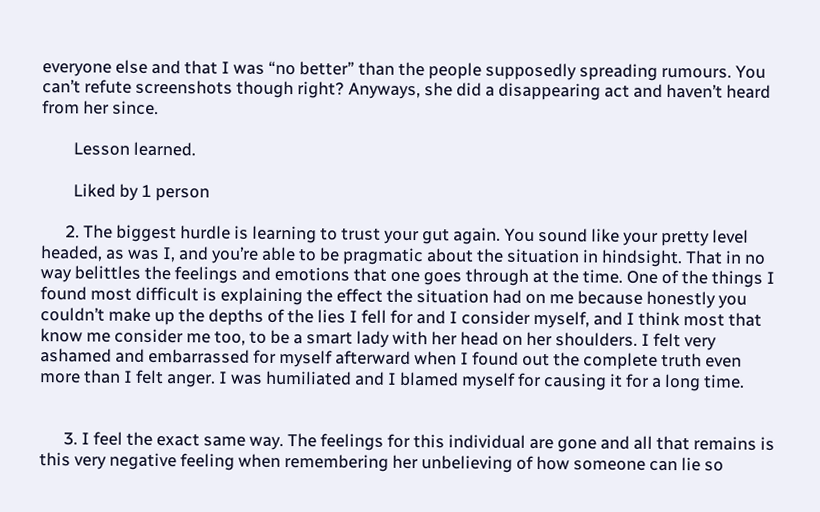everyone else and that I was “no better” than the people supposedly spreading rumours. You can’t refute screenshots though right? Anyways, she did a disappearing act and haven’t heard from her since.

        Lesson learned.

        Liked by 1 person

      2. The biggest hurdle is learning to trust your gut again. You sound like your pretty level headed, as was I, and you’re able to be pragmatic about the situation in hindsight. That in no way belittles the feelings and emotions that one goes through at the time. One of the things I found most difficult is explaining the effect the situation had on me because honestly you couldn’t make up the depths of the lies I fell for and I consider myself, and I think most that know me consider me too, to be a smart lady with her head on her shoulders. I felt very ashamed and embarrassed for myself afterward when I found out the complete truth even more than I felt anger. I was humiliated and I blamed myself for causing it for a long time.


      3. I feel the exact same way. The feelings for this individual are gone and all that remains is this very negative feeling when remembering her unbelieving of how someone can lie so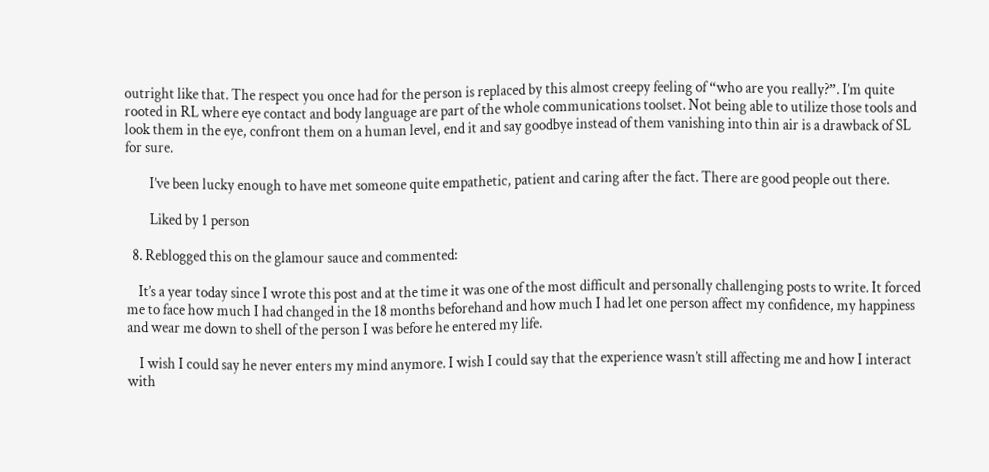outright like that. The respect you once had for the person is replaced by this almost creepy feeling of “who are you really?”. I’m quite rooted in RL where eye contact and body language are part of the whole communications toolset. Not being able to utilize those tools and look them in the eye, confront them on a human level, end it and say goodbye instead of them vanishing into thin air is a drawback of SL for sure.

        I’ve been lucky enough to have met someone quite empathetic, patient and caring after the fact. There are good people out there.

        Liked by 1 person

  8. Reblogged this on the glamour sauce and commented:

    It’s a year today since I wrote this post and at the time it was one of the most difficult and personally challenging posts to write. It forced me to face how much I had changed in the 18 months beforehand and how much I had let one person affect my confidence, my happiness and wear me down to shell of the person I was before he entered my life.

    I wish I could say he never enters my mind anymore. I wish I could say that the experience wasn’t still affecting me and how I interact with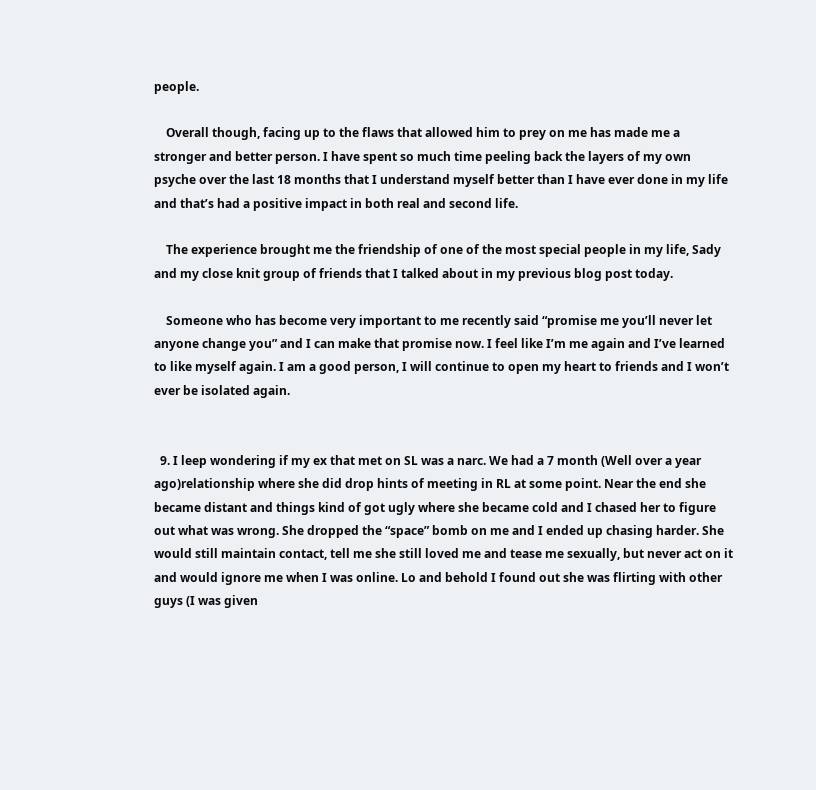people.

    Overall though, facing up to the flaws that allowed him to prey on me has made me a stronger and better person. I have spent so much time peeling back the layers of my own psyche over the last 18 months that I understand myself better than I have ever done in my life and that’s had a positive impact in both real and second life.

    The experience brought me the friendship of one of the most special people in my life, Sady and my close knit group of friends that I talked about in my previous blog post today.

    Someone who has become very important to me recently said “promise me you’ll never let anyone change you” and I can make that promise now. I feel like I’m me again and I’ve learned to like myself again. I am a good person, I will continue to open my heart to friends and I won’t ever be isolated again.


  9. I leep wondering if my ex that met on SL was a narc. We had a 7 month (Well over a year ago)relationship where she did drop hints of meeting in RL at some point. Near the end she became distant and things kind of got ugly where she became cold and I chased her to figure out what was wrong. She dropped the “space” bomb on me and I ended up chasing harder. She would still maintain contact, tell me she still loved me and tease me sexually, but never act on it and would ignore me when I was online. Lo and behold I found out she was flirting with other guys (I was given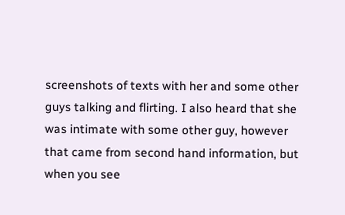screenshots of texts with her and some other guys talking and flirting. I also heard that she was intimate with some other guy, however that came from second hand information, but when you see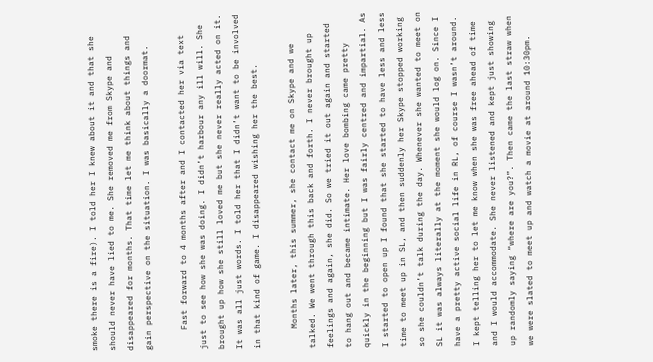smoke there is a fire). I told her I knew about it and that she should never have lied to me. She removed me from Skype and disappeared for months. That time let me think about things and gain perspective on the situation. I was basically a doormat.

    Fast forward to 4 months after and I contacted her via text just to see how she was doing. I didn’t harbour any ill will. She brought up how she still loved me but she never really acted on it. It was all just words. I told her that I didn’t want to be involved in that kind of game. I disappeared wishing her the best.

    Months later, this summer, she contact me on Skype and we talked. We went through this back and forth. I never brought up feelings and again, she did. So we tried it out again and started to hang out and became intimate. Her love bombing came pretty quickly in the beginning but I was fairly centred and impartial. As I started to open up I found that she started to have less and less time to meet up in SL, and then suddenly her Skype stopped working so she couldn’t talk during the day. Whenever she wanted to meet on SL it was always literally at the moment she would log on. Since I have a pretty active social life in RL, of course I wasn’t around. I kept telling her to let me know when she was free ahead of time and I would accommodate. She never listened and kept just showing up randomly saying “where are you?”. Then came the last straw when we were slated to meet up and watch a movie at around 10:30pm.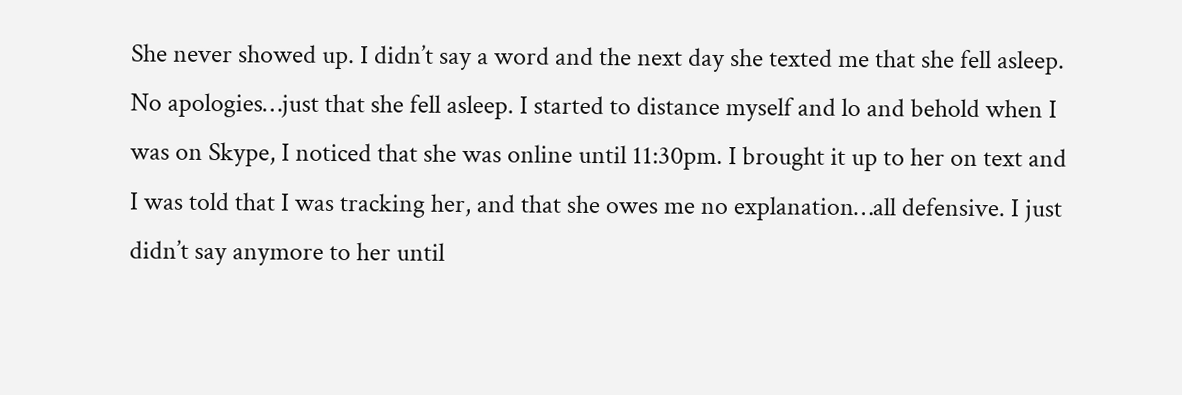She never showed up. I didn’t say a word and the next day she texted me that she fell asleep. No apologies…just that she fell asleep. I started to distance myself and lo and behold when I was on Skype, I noticed that she was online until 11:30pm. I brought it up to her on text and I was told that I was tracking her, and that she owes me no explanation…all defensive. I just didn’t say anymore to her until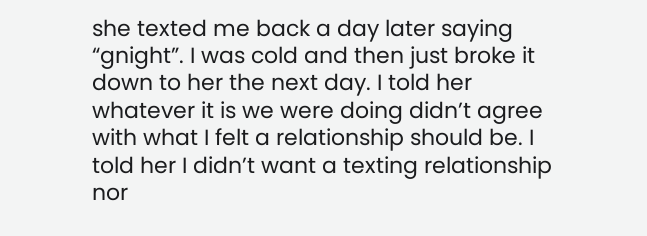she texted me back a day later saying “gnight”. I was cold and then just broke it down to her the next day. I told her whatever it is we were doing didn’t agree with what I felt a relationship should be. I told her I didn’t want a texting relationship nor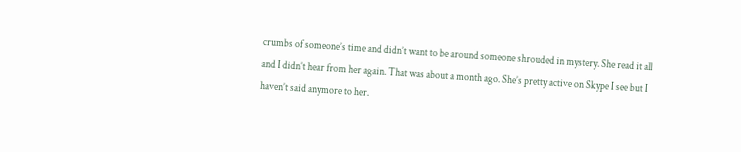crumbs of someone’s time and didn’t want to be around someone shrouded in mystery. She read it all and I didn’t hear from her again. That was about a month ago. She’s pretty active on Skype I see but I haven’t said anymore to her.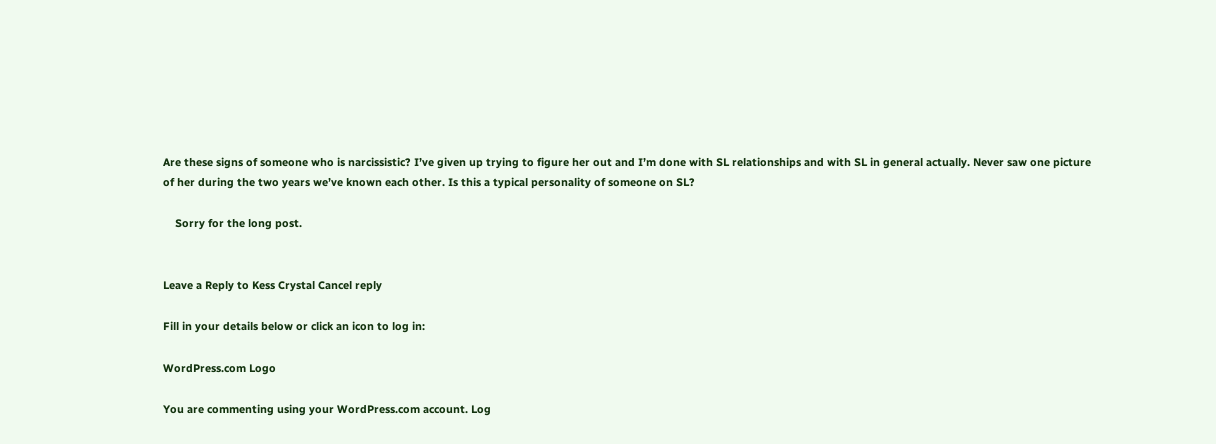Are these signs of someone who is narcissistic? I’ve given up trying to figure her out and I’m done with SL relationships and with SL in general actually. Never saw one picture of her during the two years we’ve known each other. Is this a typical personality of someone on SL?

    Sorry for the long post.


Leave a Reply to Kess Crystal Cancel reply

Fill in your details below or click an icon to log in:

WordPress.com Logo

You are commenting using your WordPress.com account. Log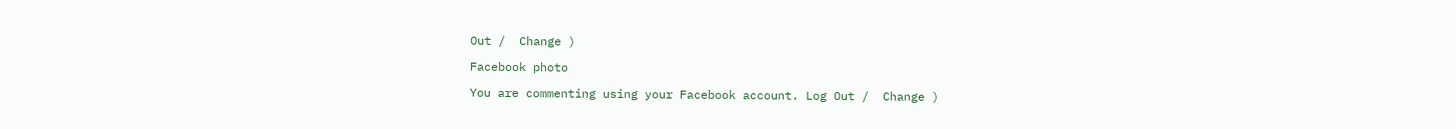Out /  Change )

Facebook photo

You are commenting using your Facebook account. Log Out /  Change )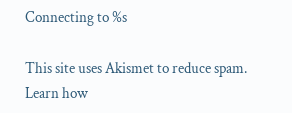Connecting to %s

This site uses Akismet to reduce spam. Learn how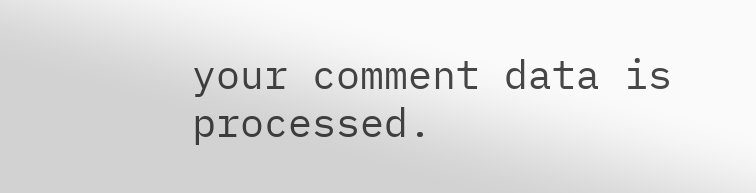your comment data is processed.